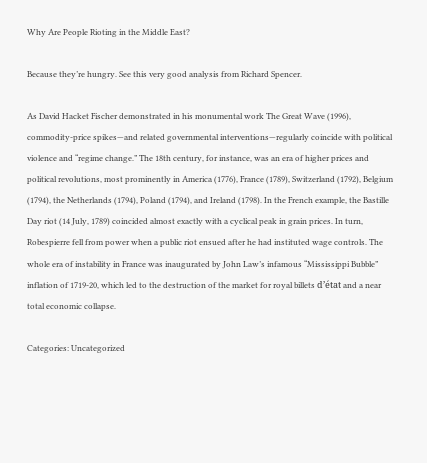Why Are People Rioting in the Middle East?

Because they’re hungry. See this very good analysis from Richard Spencer.

As David Hacket Fischer demonstrated in his monumental work The Great Wave (1996), commodity-price spikes—and related governmental interventions—regularly coincide with political violence and “regime change.” The 18th century, for instance, was an era of higher prices and political revolutions, most prominently in America (1776), France (1789), Switzerland (1792), Belgium (1794), the Netherlands (1794), Poland (1794), and Ireland (1798). In the French example, the Bastille Day riot (14 July, 1789) coincided almost exactly with a cyclical peak in grain prices. In turn, Robespierre fell from power when a public riot ensued after he had instituted wage controls. The whole era of instability in France was inaugurated by John Law’s infamous “Mississippi Bubble” inflation of 1719-20, which led to the destruction of the market for royal billets d’état and a near total economic collapse.

Categories: Uncategorized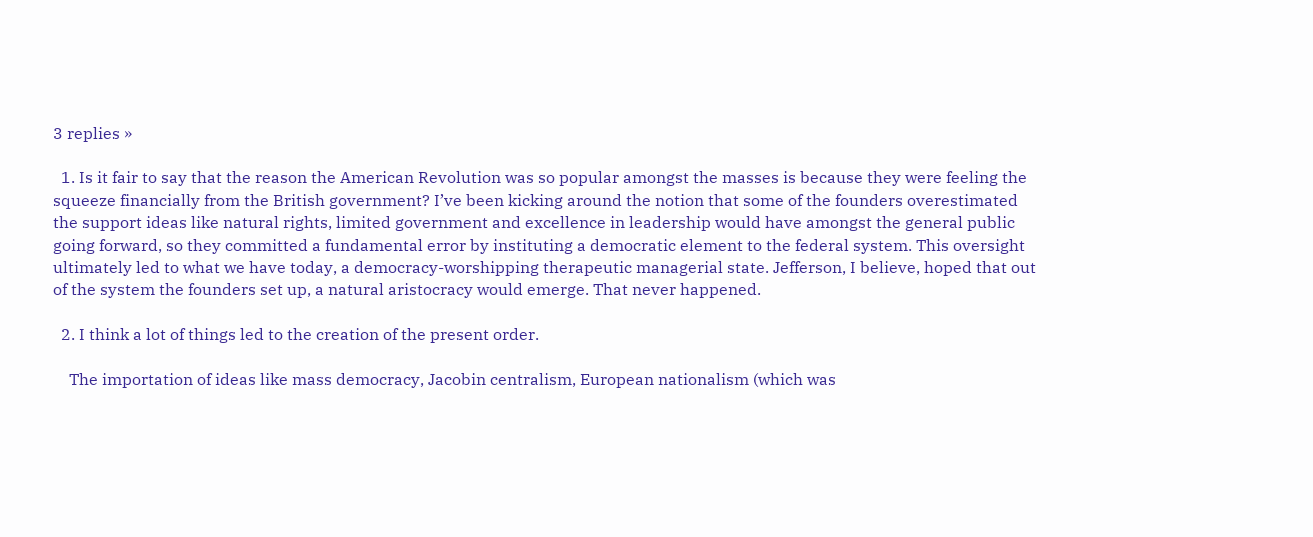3 replies »

  1. Is it fair to say that the reason the American Revolution was so popular amongst the masses is because they were feeling the squeeze financially from the British government? I’ve been kicking around the notion that some of the founders overestimated the support ideas like natural rights, limited government and excellence in leadership would have amongst the general public going forward, so they committed a fundamental error by instituting a democratic element to the federal system. This oversight ultimately led to what we have today, a democracy-worshipping therapeutic managerial state. Jefferson, I believe, hoped that out of the system the founders set up, a natural aristocracy would emerge. That never happened.

  2. I think a lot of things led to the creation of the present order.

    The importation of ideas like mass democracy, Jacobin centralism, European nationalism (which was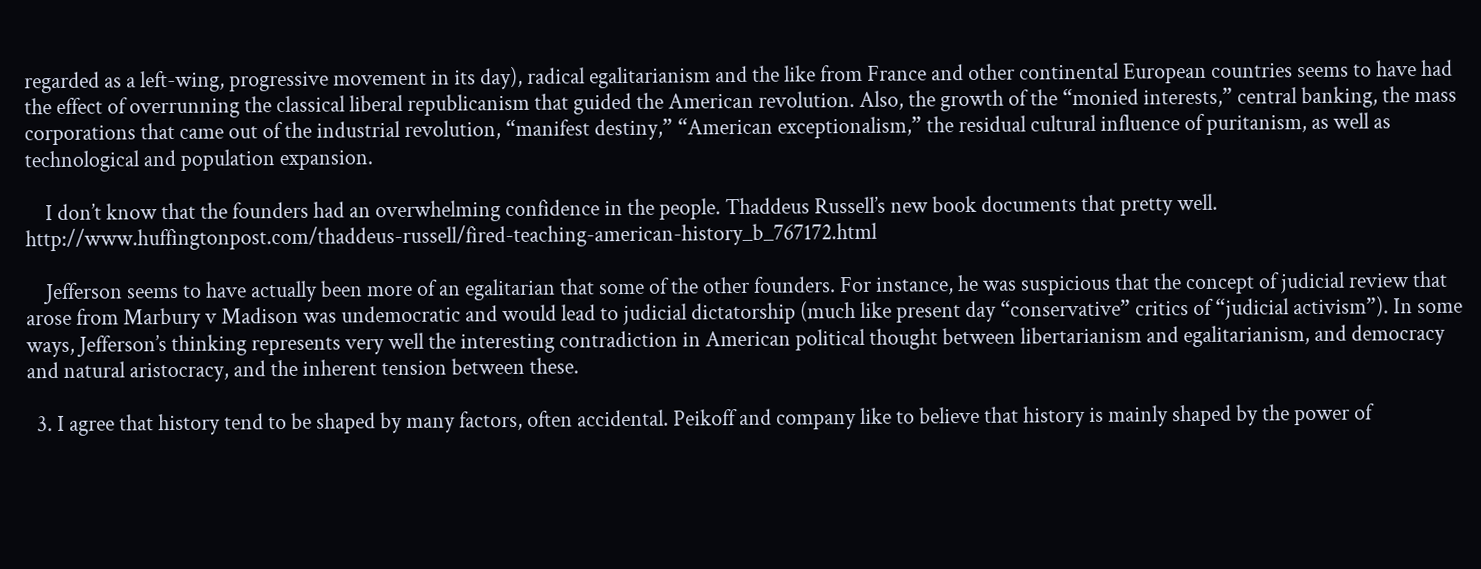regarded as a left-wing, progressive movement in its day), radical egalitarianism and the like from France and other continental European countries seems to have had the effect of overrunning the classical liberal republicanism that guided the American revolution. Also, the growth of the “monied interests,” central banking, the mass corporations that came out of the industrial revolution, “manifest destiny,” “American exceptionalism,” the residual cultural influence of puritanism, as well as technological and population expansion.

    I don’t know that the founders had an overwhelming confidence in the people. Thaddeus Russell’s new book documents that pretty well. http://www.huffingtonpost.com/thaddeus-russell/fired-teaching-american-history_b_767172.html

    Jefferson seems to have actually been more of an egalitarian that some of the other founders. For instance, he was suspicious that the concept of judicial review that arose from Marbury v Madison was undemocratic and would lead to judicial dictatorship (much like present day “conservative” critics of “judicial activism”). In some ways, Jefferson’s thinking represents very well the interesting contradiction in American political thought between libertarianism and egalitarianism, and democracy and natural aristocracy, and the inherent tension between these.

  3. I agree that history tend to be shaped by many factors, often accidental. Peikoff and company like to believe that history is mainly shaped by the power of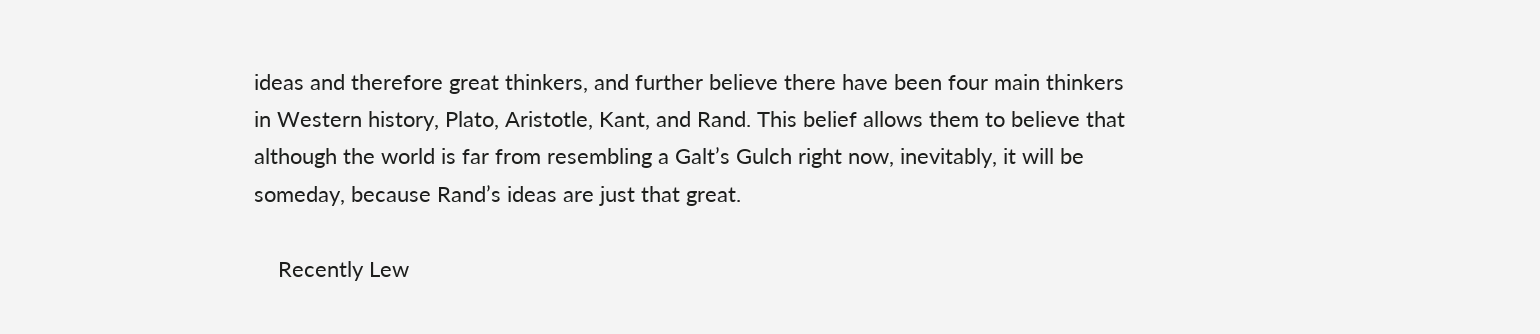ideas and therefore great thinkers, and further believe there have been four main thinkers in Western history, Plato, Aristotle, Kant, and Rand. This belief allows them to believe that although the world is far from resembling a Galt’s Gulch right now, inevitably, it will be someday, because Rand’s ideas are just that great.

    Recently Lew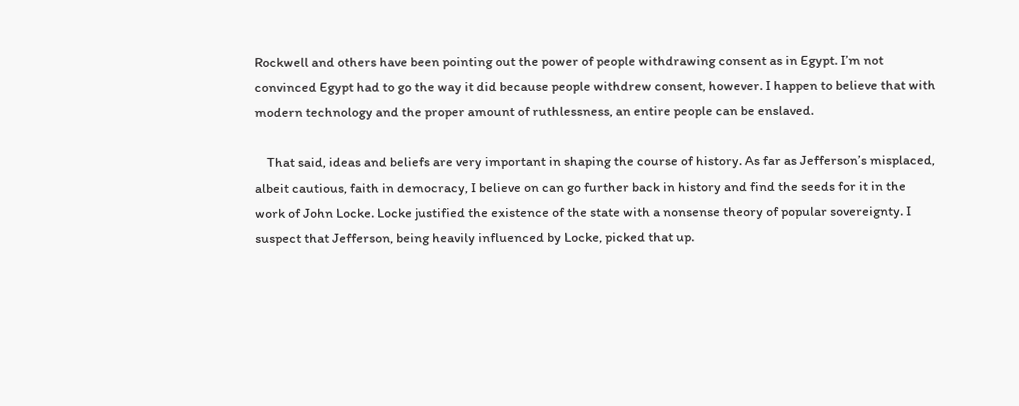Rockwell and others have been pointing out the power of people withdrawing consent as in Egypt. I’m not convinced Egypt had to go the way it did because people withdrew consent, however. I happen to believe that with modern technology and the proper amount of ruthlessness, an entire people can be enslaved.

    That said, ideas and beliefs are very important in shaping the course of history. As far as Jefferson’s misplaced, albeit cautious, faith in democracy, I believe on can go further back in history and find the seeds for it in the work of John Locke. Locke justified the existence of the state with a nonsense theory of popular sovereignty. I suspect that Jefferson, being heavily influenced by Locke, picked that up.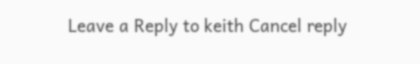Leave a Reply to keith Cancel reply